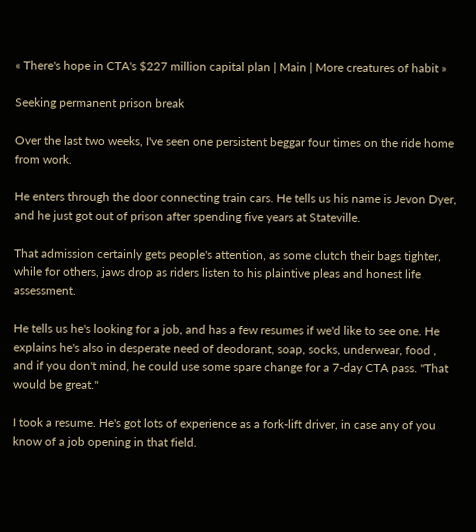« There's hope in CTA's $227 million capital plan | Main | More creatures of habit »

Seeking permanent prison break

Over the last two weeks, I've seen one persistent beggar four times on the ride home from work.

He enters through the door connecting train cars. He tells us his name is Jevon Dyer, and he just got out of prison after spending five years at Stateville.

That admission certainly gets people's attention, as some clutch their bags tighter, while for others, jaws drop as riders listen to his plaintive pleas and honest life assessment.

He tells us he's looking for a job, and has a few resumes if we'd like to see one. He explains he's also in desperate need of deodorant, soap, socks, underwear, food , and if you don't mind, he could use some spare change for a 7-day CTA pass. "That would be great."

I took a resume. He's got lots of experience as a fork-lift driver, in case any of you know of a job opening in that field.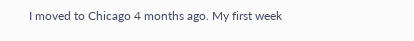I moved to Chicago 4 months ago. My first week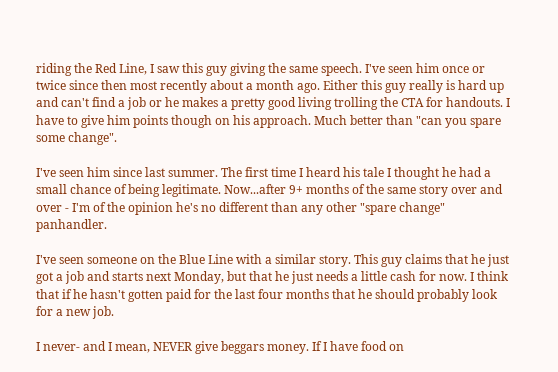riding the Red Line, I saw this guy giving the same speech. I've seen him once or twice since then most recently about a month ago. Either this guy really is hard up and can't find a job or he makes a pretty good living trolling the CTA for handouts. I have to give him points though on his approach. Much better than "can you spare some change".

I've seen him since last summer. The first time I heard his tale I thought he had a small chance of being legitimate. Now...after 9+ months of the same story over and over - I'm of the opinion he's no different than any other "spare change" panhandler.

I've seen someone on the Blue Line with a similar story. This guy claims that he just got a job and starts next Monday, but that he just needs a little cash for now. I think that if he hasn't gotten paid for the last four months that he should probably look for a new job.

I never- and I mean, NEVER give beggars money. If I have food on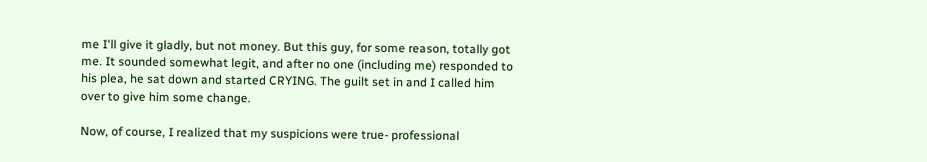me I'll give it gladly, but not money. But this guy, for some reason, totally got me. It sounded somewhat legit, and after no one (including me) responded to his plea, he sat down and started CRYING. The guilt set in and I called him over to give him some change.

Now, of course, I realized that my suspicions were true- professional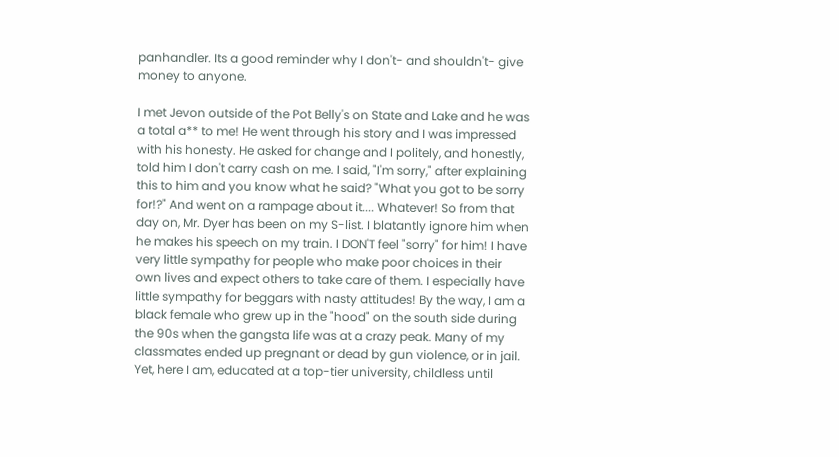panhandler. Its a good reminder why I don't- and shouldn't- give money to anyone.

I met Jevon outside of the Pot Belly's on State and Lake and he was a total a** to me! He went through his story and I was impressed with his honesty. He asked for change and I politely, and honestly, told him I don't carry cash on me. I said, "I'm sorry," after explaining this to him and you know what he said? "What you got to be sorry for!?" And went on a rampage about it.... Whatever! So from that day on, Mr. Dyer has been on my S-list. I blatantly ignore him when he makes his speech on my train. I DON'T feel "sorry" for him! I have very little sympathy for people who make poor choices in their own lives and expect others to take care of them. I especially have little sympathy for beggars with nasty attitudes! By the way, I am a black female who grew up in the "hood" on the south side during the 90s when the gangsta life was at a crazy peak. Many of my classmates ended up pregnant or dead by gun violence, or in jail. Yet, here I am, educated at a top-tier university, childless until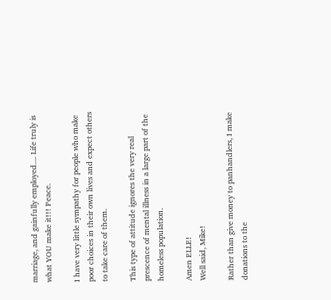marriage, and gainfully employed.... Life truly is what YOU make it!!! Peace.

I have very little sympathy for people who make poor choices in their own lives and expect others to take care of them.

This type of attitude ignores the very real prescence of mental illness in a large part of the homeless population.

Amen ELLE!
Well said, Mike!

Rather than give money to panhandlers, I make donations to the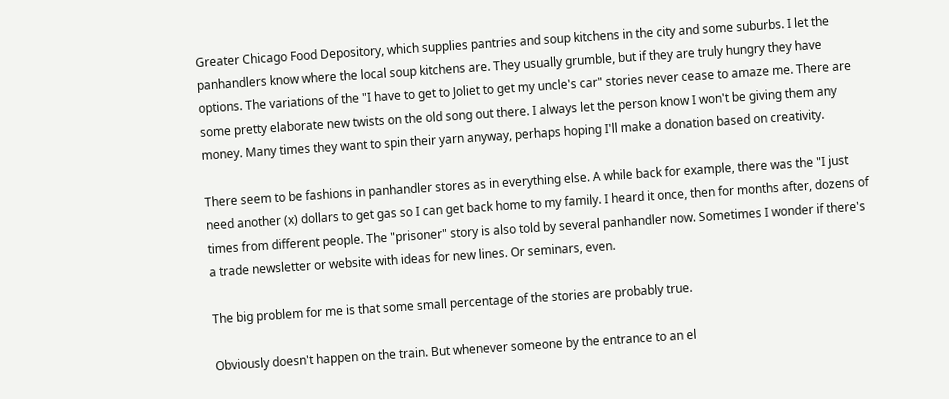Greater Chicago Food Depository, which supplies pantries and soup kitchens in the city and some suburbs. I let the panhandlers know where the local soup kitchens are. They usually grumble, but if they are truly hungry they have options. The variations of the "I have to get to Joliet to get my uncle's car" stories never cease to amaze me. There are some pretty elaborate new twists on the old song out there. I always let the person know I won't be giving them any money. Many times they want to spin their yarn anyway, perhaps hoping I'll make a donation based on creativity.

There seem to be fashions in panhandler stores as in everything else. A while back for example, there was the "I just need another (x) dollars to get gas so I can get back home to my family. I heard it once, then for months after, dozens of times from different people. The "prisoner" story is also told by several panhandler now. Sometimes I wonder if there's a trade newsletter or website with ideas for new lines. Or seminars, even.

The big problem for me is that some small percentage of the stories are probably true.

Obviously doesn't happen on the train. But whenever someone by the entrance to an el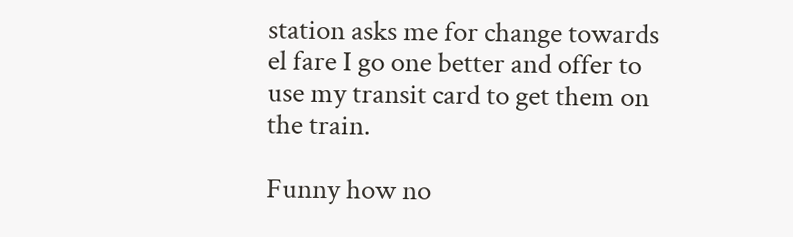station asks me for change towards el fare I go one better and offer to use my transit card to get them on the train.

Funny how no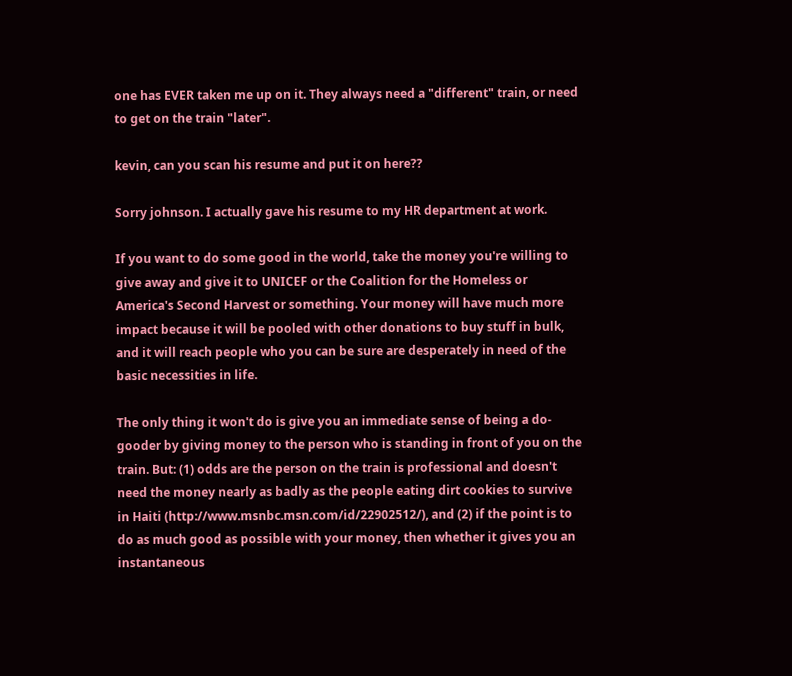one has EVER taken me up on it. They always need a "different" train, or need to get on the train "later".

kevin, can you scan his resume and put it on here??

Sorry johnson. I actually gave his resume to my HR department at work.

If you want to do some good in the world, take the money you're willing to give away and give it to UNICEF or the Coalition for the Homeless or America's Second Harvest or something. Your money will have much more impact because it will be pooled with other donations to buy stuff in bulk, and it will reach people who you can be sure are desperately in need of the basic necessities in life.

The only thing it won't do is give you an immediate sense of being a do-gooder by giving money to the person who is standing in front of you on the train. But: (1) odds are the person on the train is professional and doesn't need the money nearly as badly as the people eating dirt cookies to survive in Haiti (http://www.msnbc.msn.com/id/22902512/), and (2) if the point is to do as much good as possible with your money, then whether it gives you an instantaneous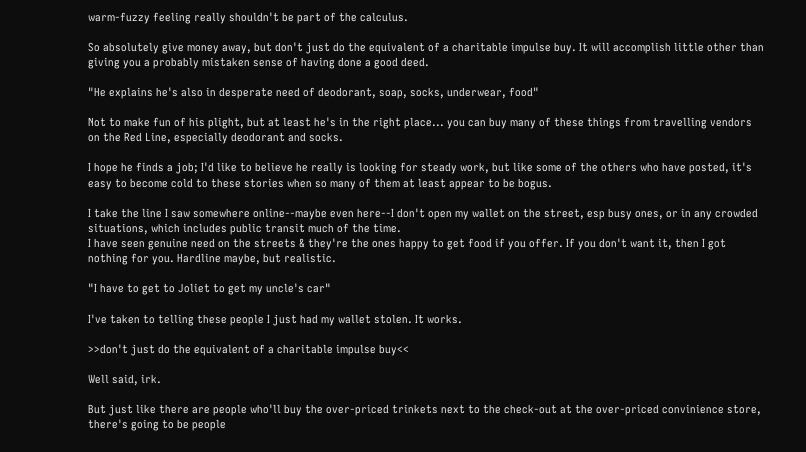warm-fuzzy feeling really shouldn't be part of the calculus.

So absolutely give money away, but don't just do the equivalent of a charitable impulse buy. It will accomplish little other than giving you a probably mistaken sense of having done a good deed.

"He explains he's also in desperate need of deodorant, soap, socks, underwear, food"

Not to make fun of his plight, but at least he's in the right place... you can buy many of these things from travelling vendors on the Red Line, especially deodorant and socks.

I hope he finds a job; I'd like to believe he really is looking for steady work, but like some of the others who have posted, it's easy to become cold to these stories when so many of them at least appear to be bogus.

I take the line I saw somewhere online--maybe even here--I don't open my wallet on the street, esp busy ones, or in any crowded situations, which includes public transit much of the time.
I have seen genuine need on the streets & they're the ones happy to get food if you offer. If you don't want it, then I got nothing for you. Hardline maybe, but realistic.

"I have to get to Joliet to get my uncle's car"

I've taken to telling these people I just had my wallet stolen. It works.

>>don't just do the equivalent of a charitable impulse buy<<

Well said, irk.

But just like there are people who'll buy the over-priced trinkets next to the check-out at the over-priced convinience store, there's going to be people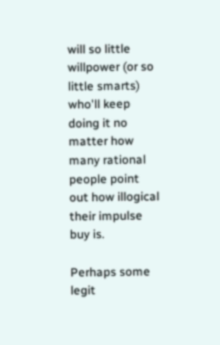will so little willpower (or so little smarts) who'll keep doing it no matter how many rational people point out how illogical their impulse buy is.

Perhaps some legit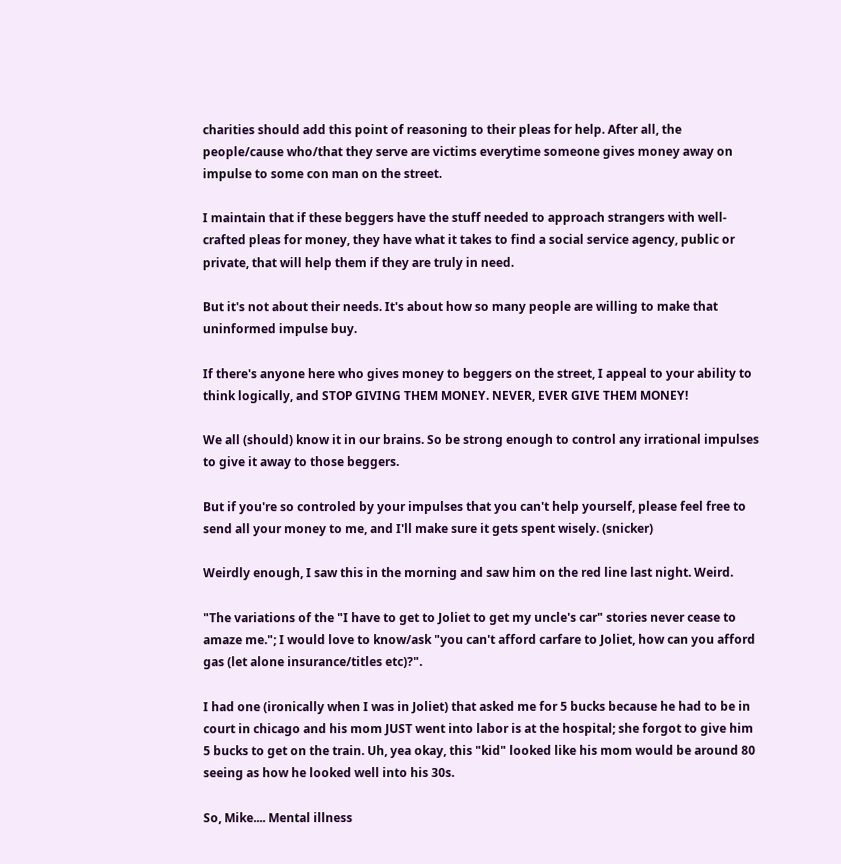charities should add this point of reasoning to their pleas for help. After all, the people/cause who/that they serve are victims everytime someone gives money away on impulse to some con man on the street.

I maintain that if these beggers have the stuff needed to approach strangers with well-crafted pleas for money, they have what it takes to find a social service agency, public or private, that will help them if they are truly in need.

But it's not about their needs. It's about how so many people are willing to make that uninformed impulse buy.

If there's anyone here who gives money to beggers on the street, I appeal to your ability to think logically, and STOP GIVING THEM MONEY. NEVER, EVER GIVE THEM MONEY!

We all (should) know it in our brains. So be strong enough to control any irrational impulses to give it away to those beggers.

But if you're so controled by your impulses that you can't help yourself, please feel free to send all your money to me, and I'll make sure it gets spent wisely. (snicker)

Weirdly enough, I saw this in the morning and saw him on the red line last night. Weird.

"The variations of the "I have to get to Joliet to get my uncle's car" stories never cease to amaze me."; I would love to know/ask "you can't afford carfare to Joliet, how can you afford gas (let alone insurance/titles etc)?".

I had one (ironically when I was in Joliet) that asked me for 5 bucks because he had to be in court in chicago and his mom JUST went into labor is at the hospital; she forgot to give him 5 bucks to get on the train. Uh, yea okay, this "kid" looked like his mom would be around 80 seeing as how he looked well into his 30s.

So, Mike.... Mental illness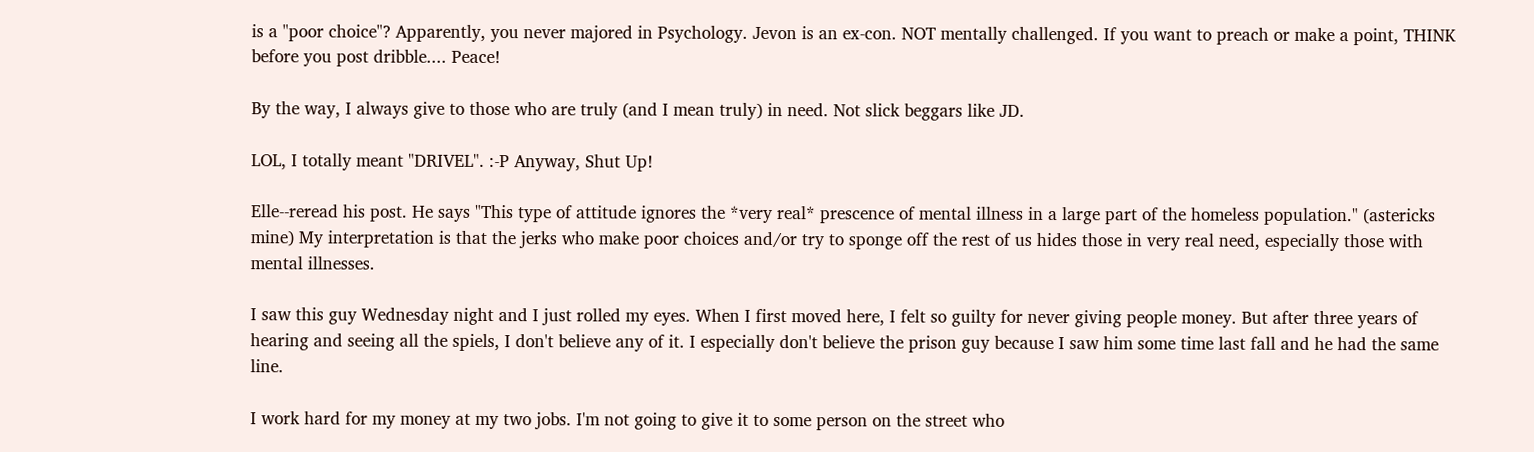is a "poor choice"? Apparently, you never majored in Psychology. Jevon is an ex-con. NOT mentally challenged. If you want to preach or make a point, THINK before you post dribble.... Peace!

By the way, I always give to those who are truly (and I mean truly) in need. Not slick beggars like JD.

LOL, I totally meant "DRIVEL". :-P Anyway, Shut Up!

Elle--reread his post. He says "This type of attitude ignores the *very real* prescence of mental illness in a large part of the homeless population." (astericks mine) My interpretation is that the jerks who make poor choices and/or try to sponge off the rest of us hides those in very real need, especially those with mental illnesses.

I saw this guy Wednesday night and I just rolled my eyes. When I first moved here, I felt so guilty for never giving people money. But after three years of hearing and seeing all the spiels, I don't believe any of it. I especially don't believe the prison guy because I saw him some time last fall and he had the same line.

I work hard for my money at my two jobs. I'm not going to give it to some person on the street who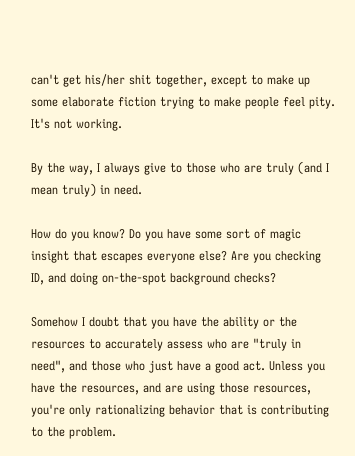can't get his/her shit together, except to make up some elaborate fiction trying to make people feel pity. It's not working.

By the way, I always give to those who are truly (and I mean truly) in need.

How do you know? Do you have some sort of magic insight that escapes everyone else? Are you checking ID, and doing on-the-spot background checks?

Somehow I doubt that you have the ability or the resources to accurately assess who are "truly in need", and those who just have a good act. Unless you have the resources, and are using those resources, you're only rationalizing behavior that is contributing to the problem.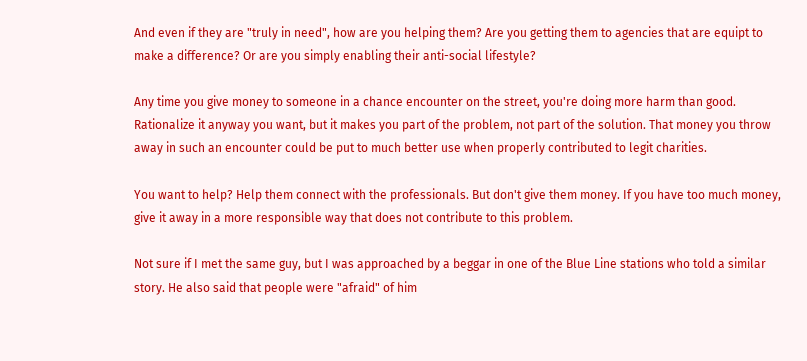And even if they are "truly in need", how are you helping them? Are you getting them to agencies that are equipt to make a difference? Or are you simply enabling their anti-social lifestyle?

Any time you give money to someone in a chance encounter on the street, you're doing more harm than good. Rationalize it anyway you want, but it makes you part of the problem, not part of the solution. That money you throw away in such an encounter could be put to much better use when properly contributed to legit charities.

You want to help? Help them connect with the professionals. But don't give them money. If you have too much money, give it away in a more responsible way that does not contribute to this problem.

Not sure if I met the same guy, but I was approached by a beggar in one of the Blue Line stations who told a similar story. He also said that people were "afraid" of him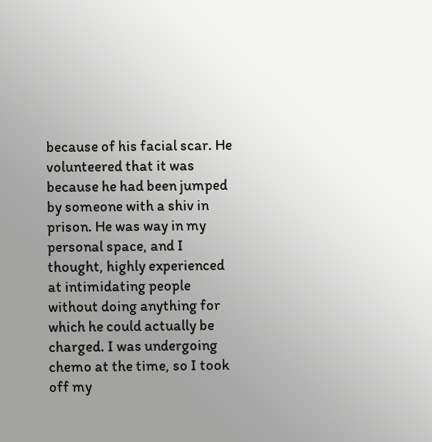because of his facial scar. He volunteered that it was because he had been jumped by someone with a shiv in prison. He was way in my personal space, and I thought, highly experienced at intimidating people without doing anything for which he could actually be charged. I was undergoing chemo at the time, so I took off my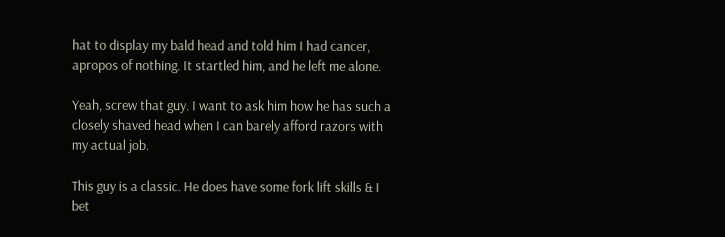hat to display my bald head and told him I had cancer, apropos of nothing. It startled him, and he left me alone.

Yeah, screw that guy. I want to ask him how he has such a closely shaved head when I can barely afford razors with my actual job.

This guy is a classic. He does have some fork lift skills & I bet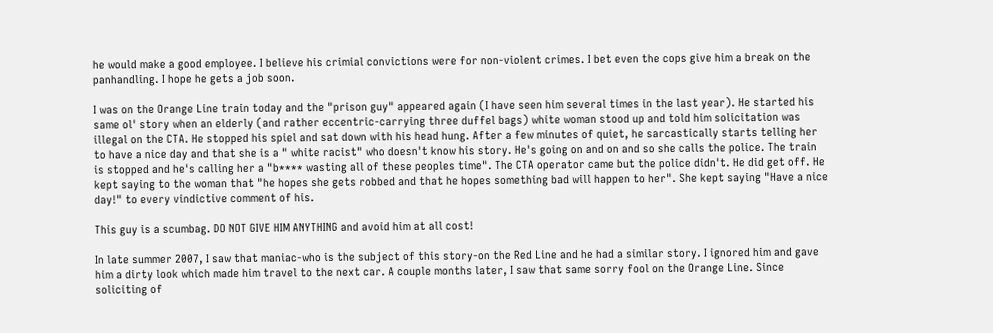he would make a good employee. I believe his crimial convictions were for non-violent crimes. I bet even the cops give him a break on the panhandling. I hope he gets a job soon.

I was on the Orange Line train today and the "prison guy" appeared again (I have seen him several times in the last year). He started his same ol' story when an elderly (and rather eccentric-carrying three duffel bags) white woman stood up and told him solicitation was illegal on the CTA. He stopped his spiel and sat down with his head hung. After a few minutes of quiet, he sarcastically starts telling her to have a nice day and that she is a " white racist" who doesn't know his story. He's going on and on and so she calls the police. The train is stopped and he's calling her a "b**** wasting all of these peoples time". The CTA operator came but the police didn't. He did get off. He kept saying to the woman that "he hopes she gets robbed and that he hopes something bad will happen to her". She kept saying "Have a nice day!" to every vindictive comment of his.

This guy is a scumbag. DO NOT GIVE HIM ANYTHING and avoid him at all cost!

In late summer 2007, I saw that maniac-who is the subject of this story-on the Red Line and he had a similar story. I ignored him and gave him a dirty look which made him travel to the next car. A couple months later, I saw that same sorry fool on the Orange Line. Since soliciting of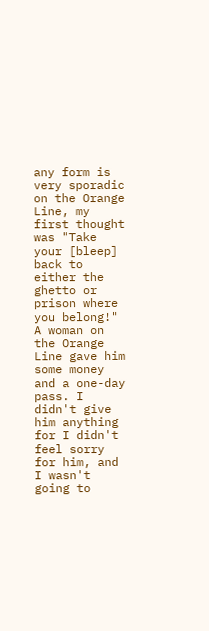any form is very sporadic on the Orange Line, my first thought was "Take your [bleep] back to either the ghetto or prison where you belong!" A woman on the Orange Line gave him some money and a one-day pass. I didn't give him anything for I didn't feel sorry for him, and I wasn't going to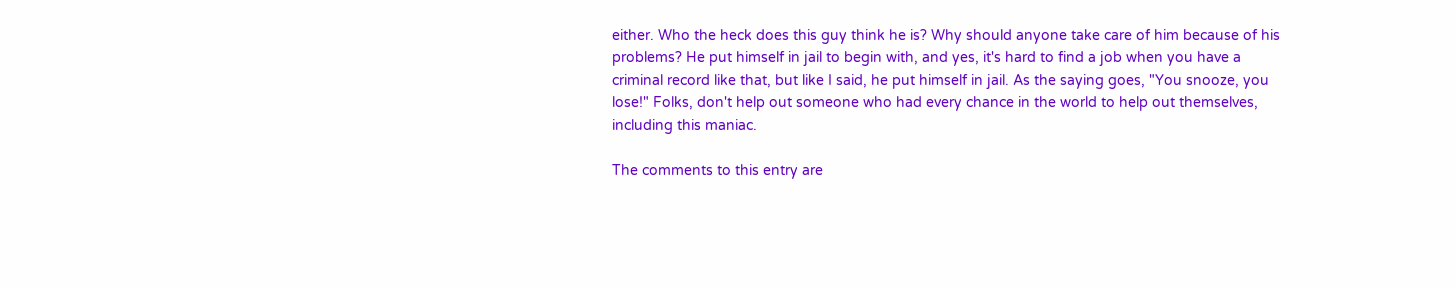either. Who the heck does this guy think he is? Why should anyone take care of him because of his problems? He put himself in jail to begin with, and yes, it's hard to find a job when you have a criminal record like that, but like I said, he put himself in jail. As the saying goes, "You snooze, you lose!" Folks, don't help out someone who had every chance in the world to help out themselves, including this maniac.

The comments to this entry are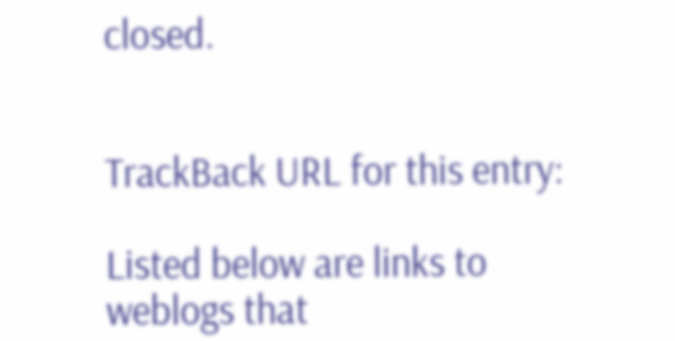closed.


TrackBack URL for this entry:

Listed below are links to weblogs that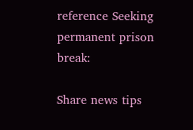reference Seeking permanent prison break:

Share news tips